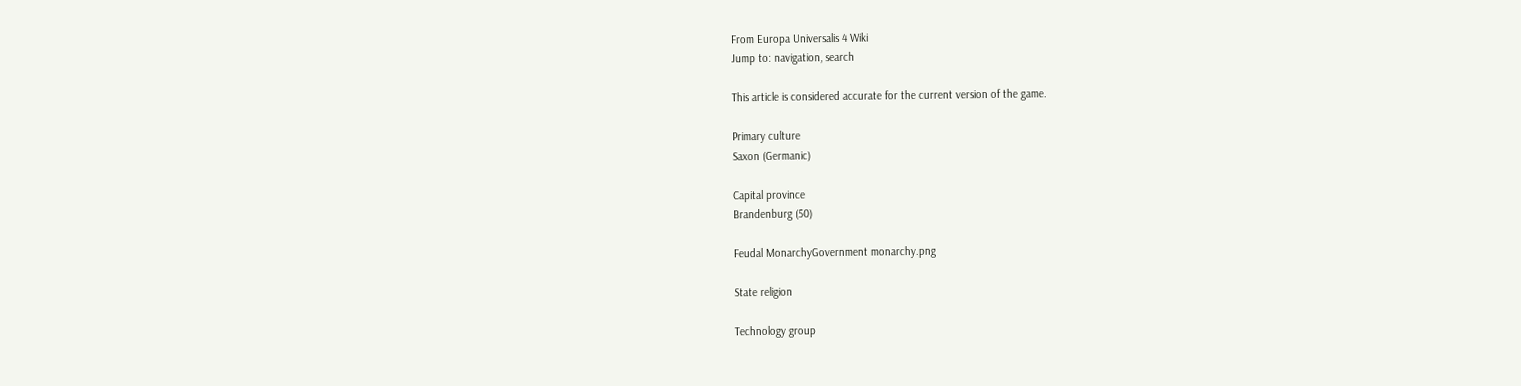From Europa Universalis 4 Wiki
Jump to: navigation, search

This article is considered accurate for the current version of the game.

Primary culture
Saxon (Germanic)

Capital province
Brandenburg (50)

Feudal MonarchyGovernment monarchy.png

State religion

Technology group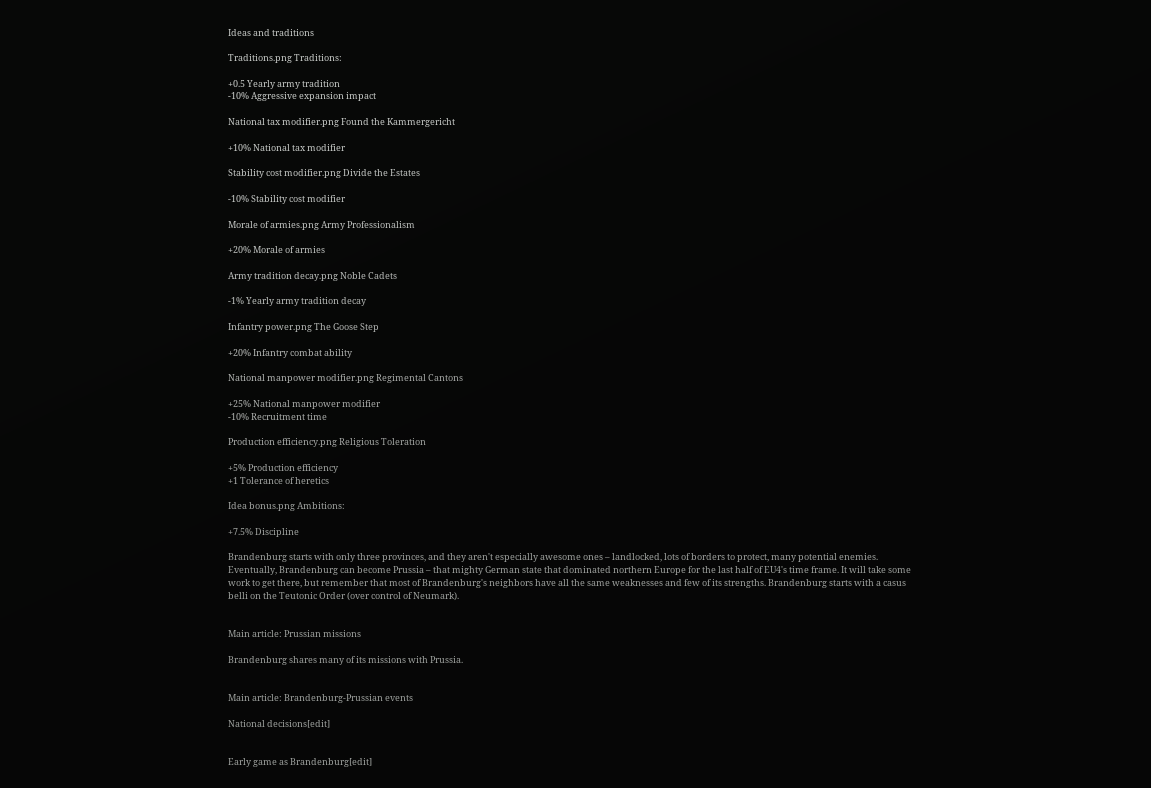Ideas and traditions

Traditions.png Traditions:

+0.5 Yearly army tradition
-10% Aggressive expansion impact

National tax modifier.png Found the Kammergericht

+10% National tax modifier

Stability cost modifier.png Divide the Estates

-10% Stability cost modifier

Morale of armies.png Army Professionalism

+20% Morale of armies

Army tradition decay.png Noble Cadets

-1% Yearly army tradition decay

Infantry power.png The Goose Step

+20% Infantry combat ability

National manpower modifier.png Regimental Cantons

+25% National manpower modifier
-10% Recruitment time

Production efficiency.png Religious Toleration

+5% Production efficiency
+1 Tolerance of heretics

Idea bonus.png Ambitions:

+7.5% Discipline

Brandenburg starts with only three provinces, and they aren't especially awesome ones – landlocked, lots of borders to protect, many potential enemies. Eventually, Brandenburg can become Prussia – that mighty German state that dominated northern Europe for the last half of EU4's time frame. It will take some work to get there, but remember that most of Brandenburg's neighbors have all the same weaknesses and few of its strengths. Brandenburg starts with a casus belli on the Teutonic Order (over control of Neumark).


Main article: Prussian missions

Brandenburg shares many of its missions with Prussia.


Main article: Brandenburg-Prussian events

National decisions[edit]


Early game as Brandenburg[edit]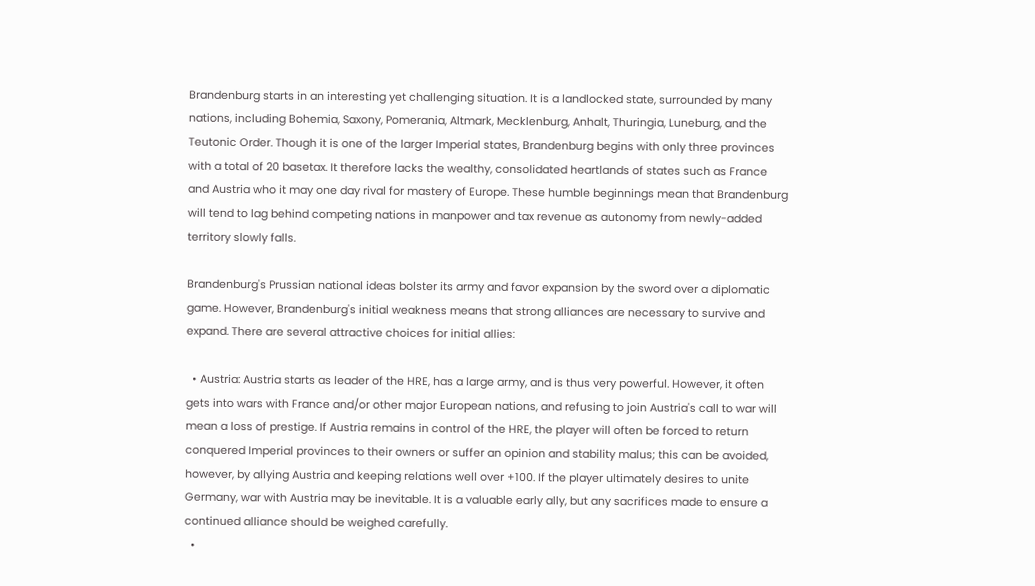Brandenburg starts in an interesting yet challenging situation. It is a landlocked state, surrounded by many nations, including Bohemia, Saxony, Pomerania, Altmark, Mecklenburg, Anhalt, Thuringia, Luneburg, and the Teutonic Order. Though it is one of the larger Imperial states, Brandenburg begins with only three provinces with a total of 20 basetax. It therefore lacks the wealthy, consolidated heartlands of states such as France and Austria who it may one day rival for mastery of Europe. These humble beginnings mean that Brandenburg will tend to lag behind competing nations in manpower and tax revenue as autonomy from newly-added territory slowly falls.

Brandenburg's Prussian national ideas bolster its army and favor expansion by the sword over a diplomatic game. However, Brandenburg's initial weakness means that strong alliances are necessary to survive and expand. There are several attractive choices for initial allies:

  • Austria: Austria starts as leader of the HRE, has a large army, and is thus very powerful. However, it often gets into wars with France and/or other major European nations, and refusing to join Austria's call to war will mean a loss of prestige. If Austria remains in control of the HRE, the player will often be forced to return conquered Imperial provinces to their owners or suffer an opinion and stability malus; this can be avoided, however, by allying Austria and keeping relations well over +100. If the player ultimately desires to unite Germany, war with Austria may be inevitable. It is a valuable early ally, but any sacrifices made to ensure a continued alliance should be weighed carefully.
  •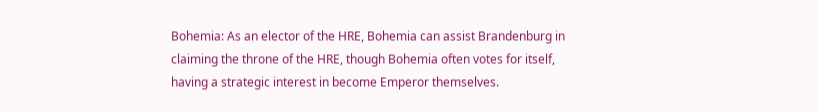Bohemia: As an elector of the HRE, Bohemia can assist Brandenburg in claiming the throne of the HRE, though Bohemia often votes for itself, having a strategic interest in become Emperor themselves.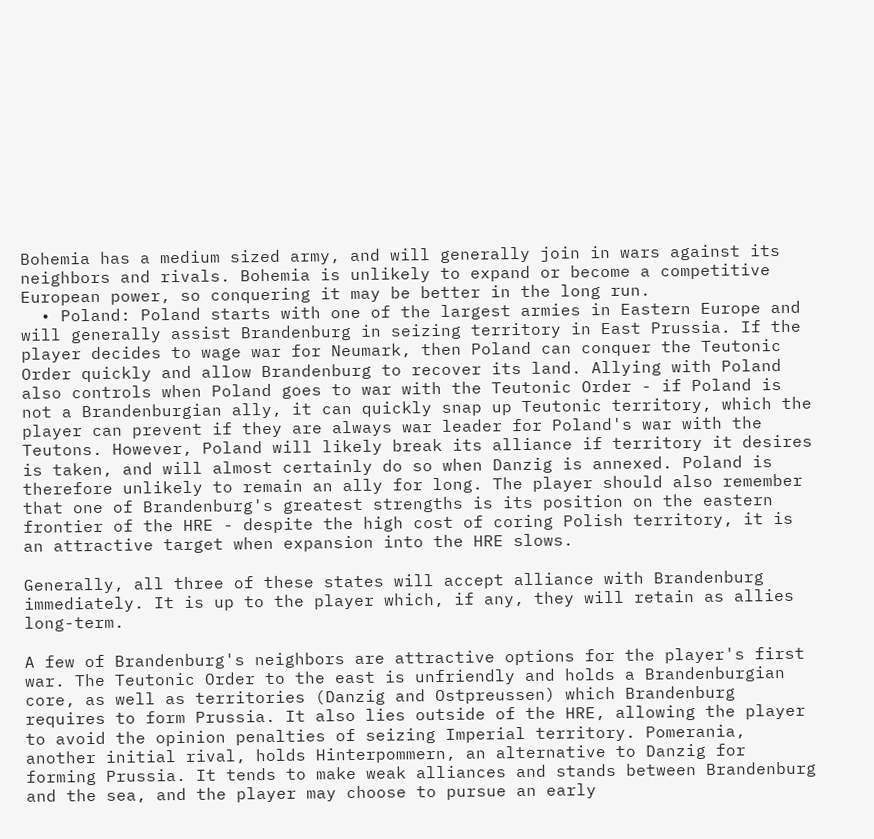Bohemia has a medium sized army, and will generally join in wars against its neighbors and rivals. Bohemia is unlikely to expand or become a competitive European power, so conquering it may be better in the long run.
  • Poland: Poland starts with one of the largest armies in Eastern Europe and will generally assist Brandenburg in seizing territory in East Prussia. If the player decides to wage war for Neumark, then Poland can conquer the Teutonic Order quickly and allow Brandenburg to recover its land. Allying with Poland also controls when Poland goes to war with the Teutonic Order - if Poland is not a Brandenburgian ally, it can quickly snap up Teutonic territory, which the player can prevent if they are always war leader for Poland's war with the Teutons. However, Poland will likely break its alliance if territory it desires is taken, and will almost certainly do so when Danzig is annexed. Poland is therefore unlikely to remain an ally for long. The player should also remember that one of Brandenburg's greatest strengths is its position on the eastern frontier of the HRE - despite the high cost of coring Polish territory, it is an attractive target when expansion into the HRE slows.

Generally, all three of these states will accept alliance with Brandenburg immediately. It is up to the player which, if any, they will retain as allies long-term.

A few of Brandenburg's neighbors are attractive options for the player's first war. The Teutonic Order to the east is unfriendly and holds a Brandenburgian core, as well as territories (Danzig and Ostpreussen) which Brandenburg requires to form Prussia. It also lies outside of the HRE, allowing the player to avoid the opinion penalties of seizing Imperial territory. Pomerania, another initial rival, holds Hinterpommern, an alternative to Danzig for forming Prussia. It tends to make weak alliances and stands between Brandenburg and the sea, and the player may choose to pursue an early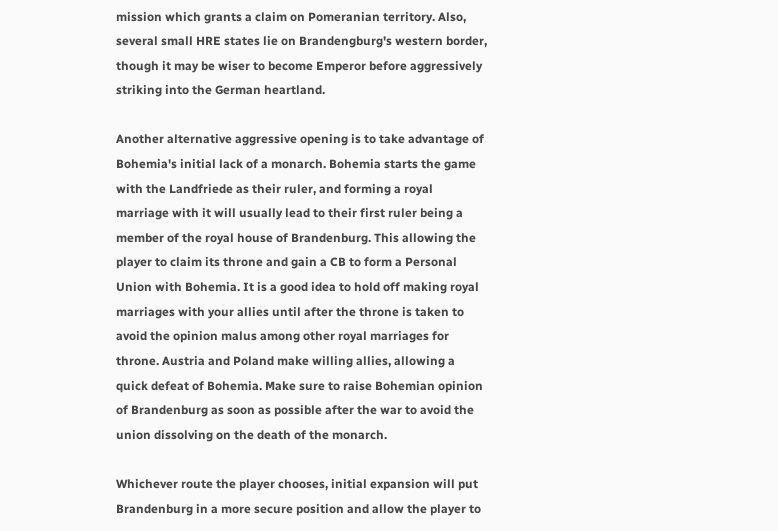mission which grants a claim on Pomeranian territory. Also, several small HRE states lie on Brandengburg's western border, though it may be wiser to become Emperor before aggressively striking into the German heartland.

Another alternative aggressive opening is to take advantage of Bohemia's initial lack of a monarch. Bohemia starts the game with the Landfriede as their ruler, and forming a royal marriage with it will usually lead to their first ruler being a member of the royal house of Brandenburg. This allowing the player to claim its throne and gain a CB to form a Personal Union with Bohemia. It is a good idea to hold off making royal marriages with your allies until after the throne is taken to avoid the opinion malus among other royal marriages for throne. Austria and Poland make willing allies, allowing a quick defeat of Bohemia. Make sure to raise Bohemian opinion of Brandenburg as soon as possible after the war to avoid the union dissolving on the death of the monarch.

Whichever route the player chooses, initial expansion will put Brandenburg in a more secure position and allow the player to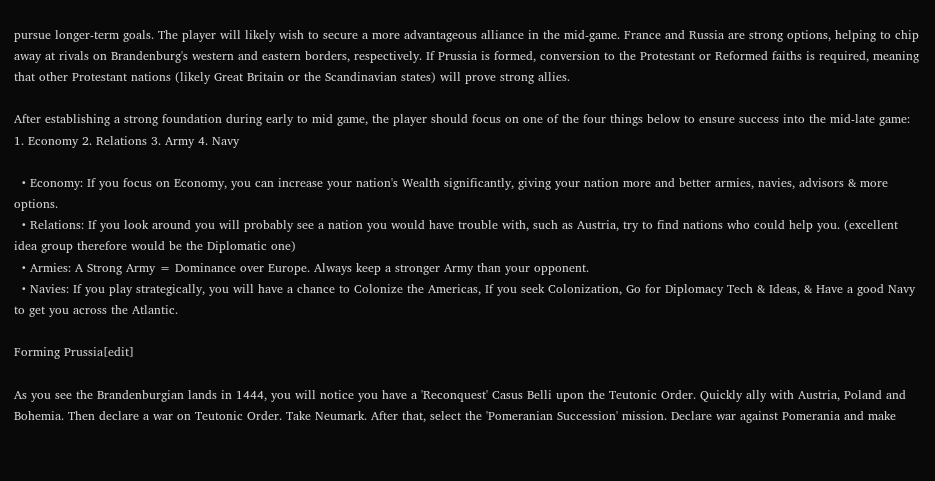pursue longer-term goals. The player will likely wish to secure a more advantageous alliance in the mid-game. France and Russia are strong options, helping to chip away at rivals on Brandenburg's western and eastern borders, respectively. If Prussia is formed, conversion to the Protestant or Reformed faiths is required, meaning that other Protestant nations (likely Great Britain or the Scandinavian states) will prove strong allies.

After establishing a strong foundation during early to mid game, the player should focus on one of the four things below to ensure success into the mid-late game: 1. Economy 2. Relations 3. Army 4. Navy

  • Economy: If you focus on Economy, you can increase your nation's Wealth significantly, giving your nation more and better armies, navies, advisors & more options.
  • Relations: If you look around you will probably see a nation you would have trouble with, such as Austria, try to find nations who could help you. (excellent idea group therefore would be the Diplomatic one)
  • Armies: A Strong Army = Dominance over Europe. Always keep a stronger Army than your opponent.
  • Navies: If you play strategically, you will have a chance to Colonize the Americas, If you seek Colonization, Go for Diplomacy Tech & Ideas, & Have a good Navy to get you across the Atlantic.

Forming Prussia[edit]

As you see the Brandenburgian lands in 1444, you will notice you have a 'Reconquest' Casus Belli upon the Teutonic Order. Quickly ally with Austria, Poland and Bohemia. Then declare a war on Teutonic Order. Take Neumark. After that, select the 'Pomeranian Succession' mission. Declare war against Pomerania and make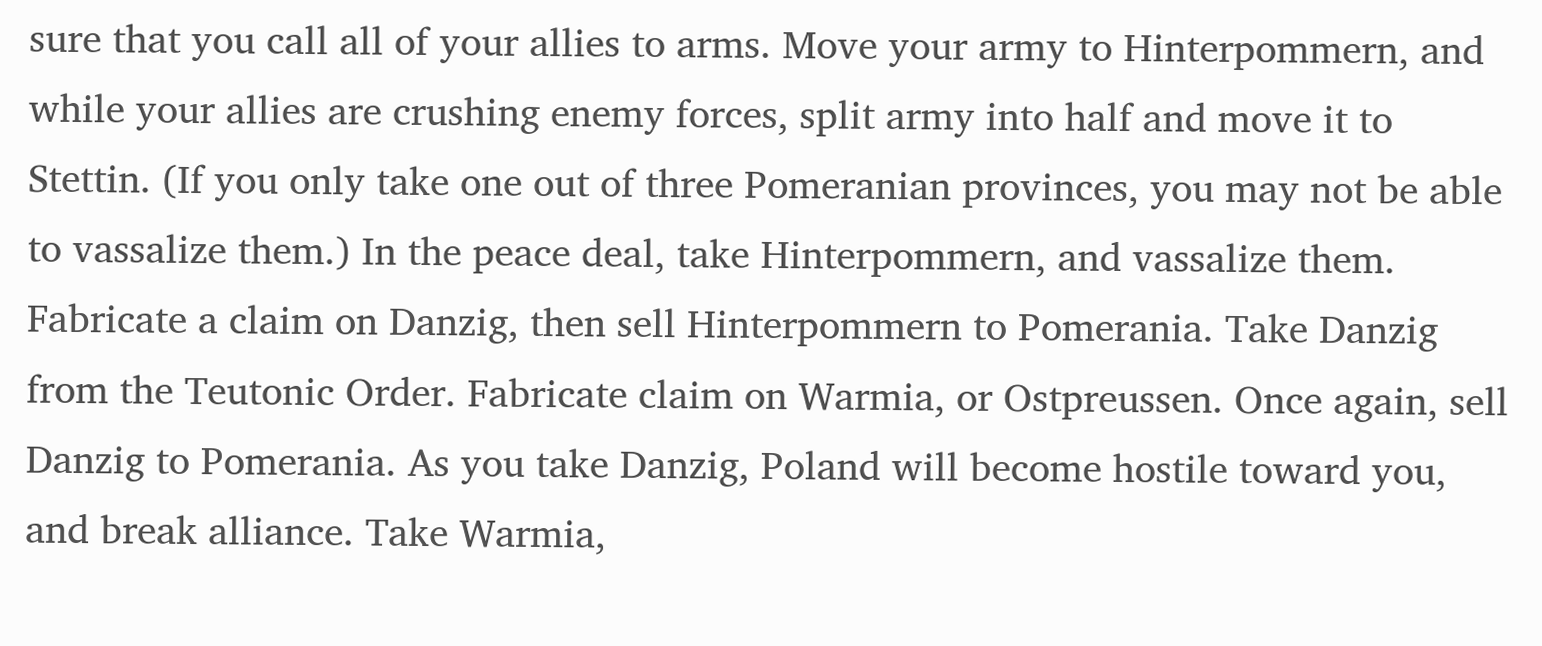sure that you call all of your allies to arms. Move your army to Hinterpommern, and while your allies are crushing enemy forces, split army into half and move it to Stettin. (If you only take one out of three Pomeranian provinces, you may not be able to vassalize them.) In the peace deal, take Hinterpommern, and vassalize them. Fabricate a claim on Danzig, then sell Hinterpommern to Pomerania. Take Danzig from the Teutonic Order. Fabricate claim on Warmia, or Ostpreussen. Once again, sell Danzig to Pomerania. As you take Danzig, Poland will become hostile toward you, and break alliance. Take Warmia,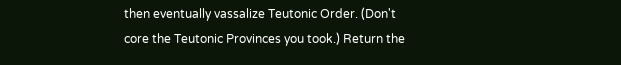then eventually vassalize Teutonic Order. (Don't core the Teutonic Provinces you took.) Return the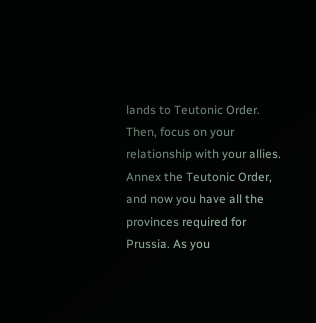lands to Teutonic Order. Then, focus on your relationship with your allies. Annex the Teutonic Order, and now you have all the provinces required for Prussia. As you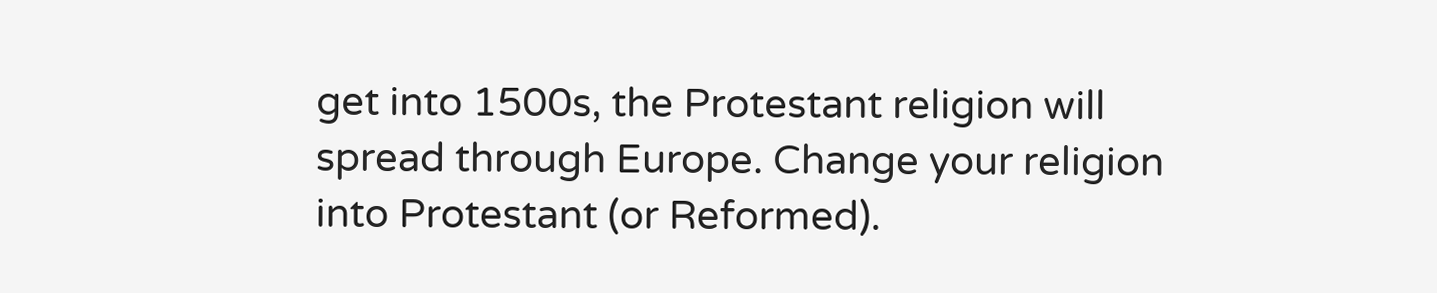get into 1500s, the Protestant religion will spread through Europe. Change your religion into Protestant (or Reformed).